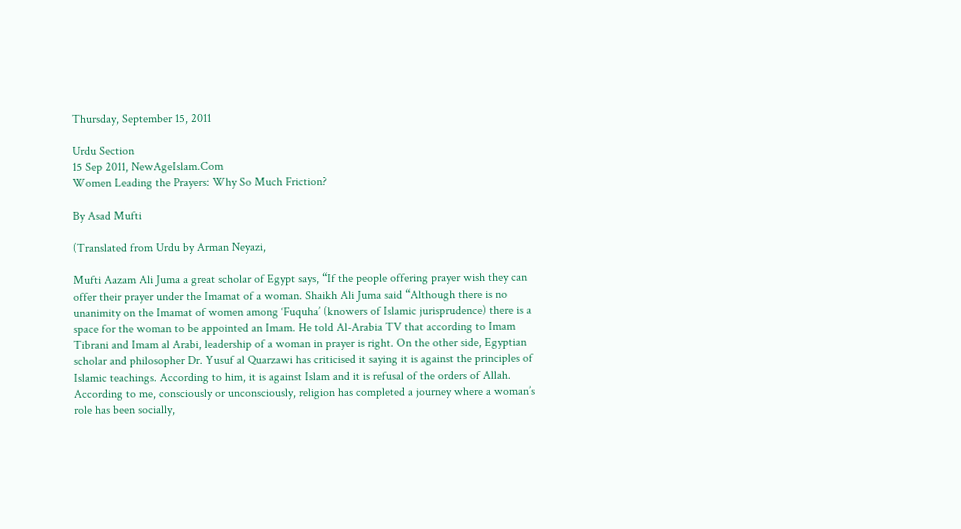Thursday, September 15, 2011

Urdu Section
15 Sep 2011, NewAgeIslam.Com
Women Leading the Prayers: Why So Much Friction?

By Asad Mufti

(Translated from Urdu by Arman Neyazi,

Mufti Aazam Ali Juma a great scholar of Egypt says, “If the people offering prayer wish they can offer their prayer under the Imamat of a woman. Shaikh Ali Juma said “Although there is no unanimity on the Imamat of women among ‘Fuquha’ (knowers of Islamic jurisprudence) there is a space for the woman to be appointed an Imam. He told Al-Arabia TV that according to Imam Tibrani and Imam al Arabi, leadership of a woman in prayer is right. On the other side, Egyptian scholar and philosopher Dr. Yusuf al Quarzawi has criticised it saying it is against the principles of Islamic teachings. According to him, it is against Islam and it is refusal of the orders of Allah. According to me, consciously or unconsciously, religion has completed a journey where a woman’s role has been socially,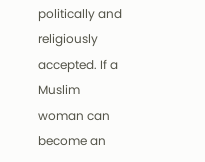politically and religiously accepted. If a Muslim woman can become an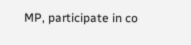MP, participate in co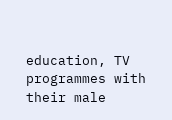education, TV programmes with their male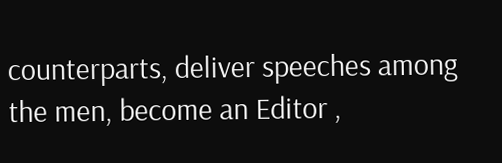counterparts, deliver speeches among the men, become an Editor ,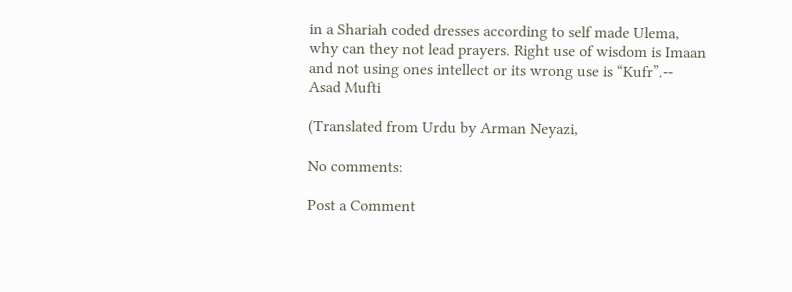in a Shariah coded dresses according to self made Ulema, why can they not lead prayers. Right use of wisdom is Imaan and not using ones intellect or its wrong use is “Kufr”.-- Asad Mufti

(Translated from Urdu by Arman Neyazi,

No comments:

Post a Comment